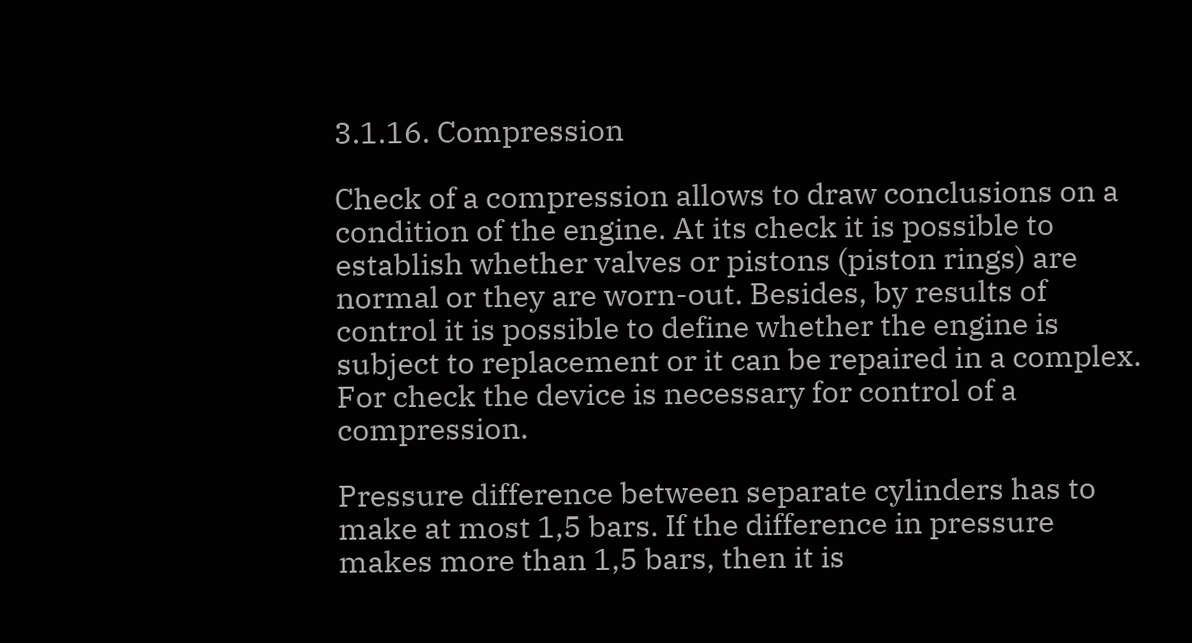3.1.16. Compression

Check of a compression allows to draw conclusions on a condition of the engine. At its check it is possible to establish whether valves or pistons (piston rings) are normal or they are worn-out. Besides, by results of control it is possible to define whether the engine is subject to replacement or it can be repaired in a complex. For check the device is necessary for control of a compression.

Pressure difference between separate cylinders has to make at most 1,5 bars. If the difference in pressure makes more than 1,5 bars, then it is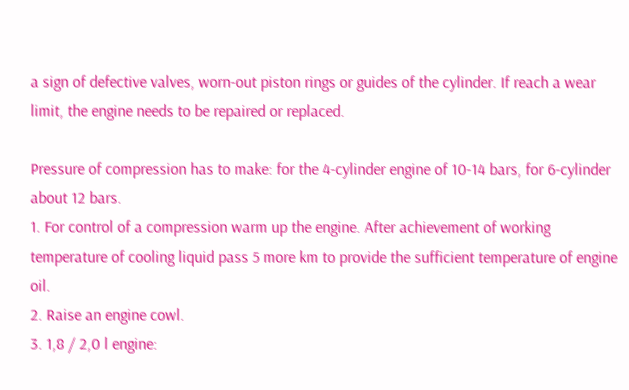a sign of defective valves, worn-out piston rings or guides of the cylinder. If reach a wear limit, the engine needs to be repaired or replaced.

Pressure of compression has to make: for the 4-cylinder engine of 10-14 bars, for 6-cylinder about 12 bars.
1. For control of a compression warm up the engine. After achievement of working temperature of cooling liquid pass 5 more km to provide the sufficient temperature of engine oil.
2. Raise an engine cowl.
3. 1,8 / 2,0 l engine: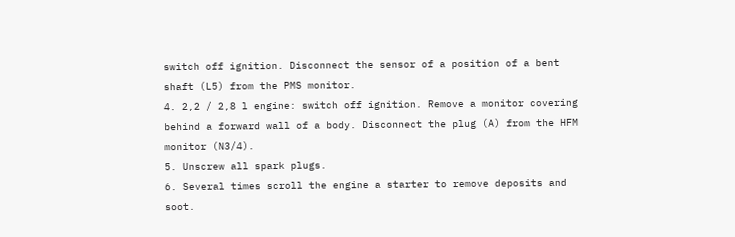switch off ignition. Disconnect the sensor of a position of a bent shaft (L5) from the PMS monitor.
4. 2,2 / 2,8 l engine: switch off ignition. Remove a monitor covering behind a forward wall of a body. Disconnect the plug (A) from the HFM monitor (N3/4).
5. Unscrew all spark plugs.
6. Several times scroll the engine a starter to remove deposits and soot.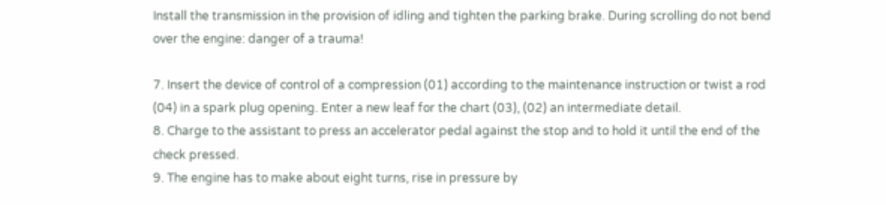Install the transmission in the provision of idling and tighten the parking brake. During scrolling do not bend over the engine: danger of a trauma!

7. Insert the device of control of a compression (01) according to the maintenance instruction or twist a rod (04) in a spark plug opening. Enter a new leaf for the chart (03), (02) an intermediate detail.
8. Charge to the assistant to press an accelerator pedal against the stop and to hold it until the end of the check pressed.
9. The engine has to make about eight turns, rise in pressure by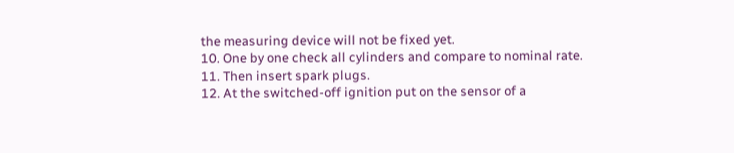the measuring device will not be fixed yet.
10. One by one check all cylinders and compare to nominal rate.
11. Then insert spark plugs.
12. At the switched-off ignition put on the sensor of a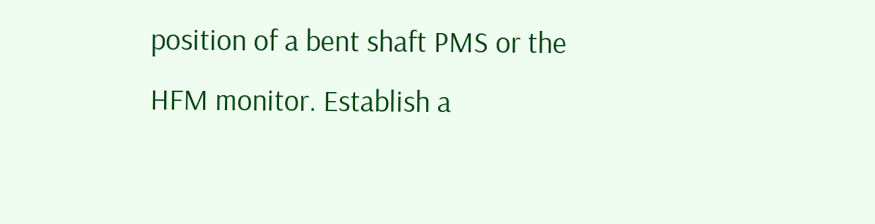position of a bent shaft PMS or the HFM monitor. Establish a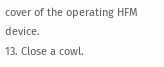cover of the operating HFM device.
13. Close a cowl.